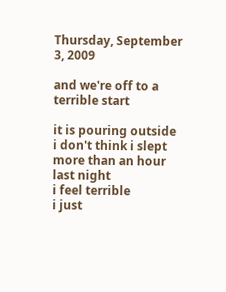Thursday, September 3, 2009

and we're off to a terrible start

it is pouring outside
i don't think i slept more than an hour last night
i feel terrible
i just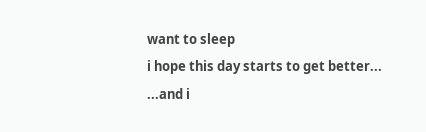want to sleep
i hope this day starts to get better...
...and i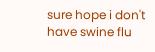sure hope i don't have swine flu